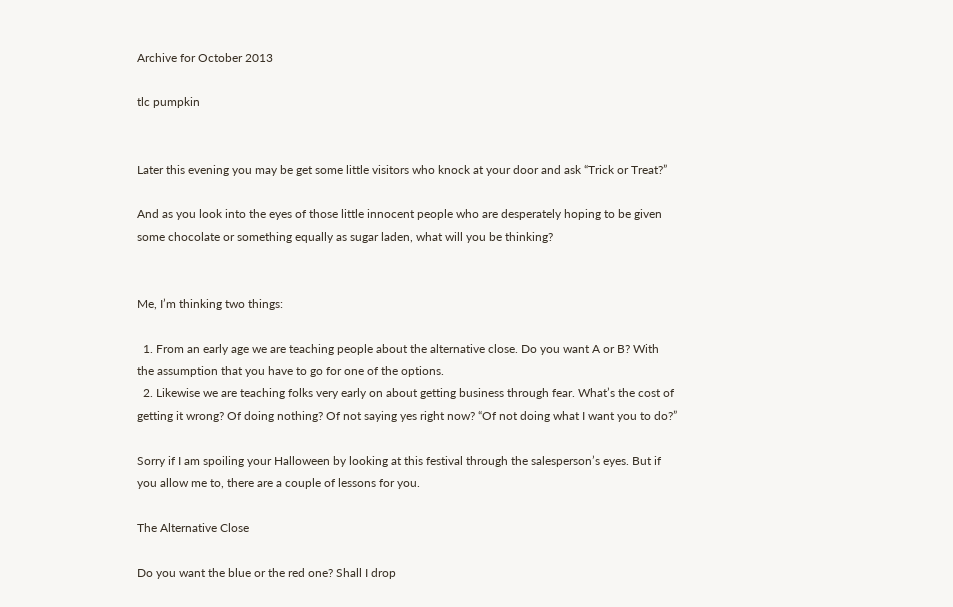Archive for October 2013

tlc pumpkin


Later this evening you may be get some little visitors who knock at your door and ask “Trick or Treat?”

And as you look into the eyes of those little innocent people who are desperately hoping to be given some chocolate or something equally as sugar laden, what will you be thinking?


Me, I’m thinking two things:

  1. From an early age we are teaching people about the alternative close. Do you want A or B? With the assumption that you have to go for one of the options.
  2. Likewise we are teaching folks very early on about getting business through fear. What’s the cost of getting it wrong? Of doing nothing? Of not saying yes right now? “Of not doing what I want you to do?”

Sorry if I am spoiling your Halloween by looking at this festival through the salesperson’s eyes. But if you allow me to, there are a couple of lessons for you.

The Alternative Close

Do you want the blue or the red one? Shall I drop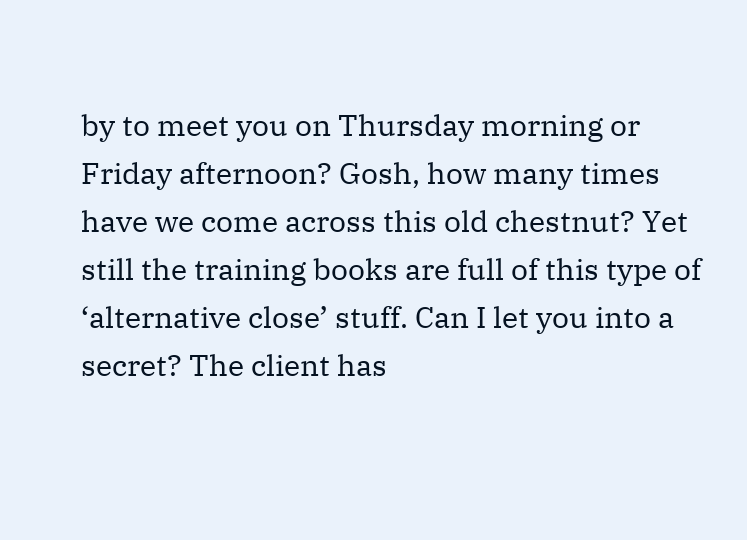by to meet you on Thursday morning or Friday afternoon? Gosh, how many times have we come across this old chestnut? Yet still the training books are full of this type of ‘alternative close’ stuff. Can I let you into a secret? The client has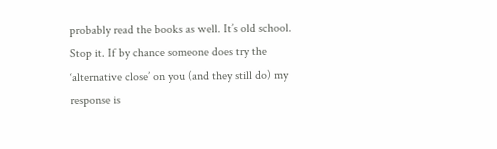probably read the books as well. It’s old school. Stop it. If by chance someone does try the ‘alternative close’ on you (and they still do) my response is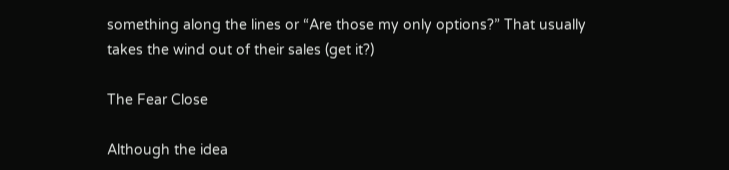something along the lines or “Are those my only options?” That usually takes the wind out of their sales (get it?)

The Fear Close

Although the idea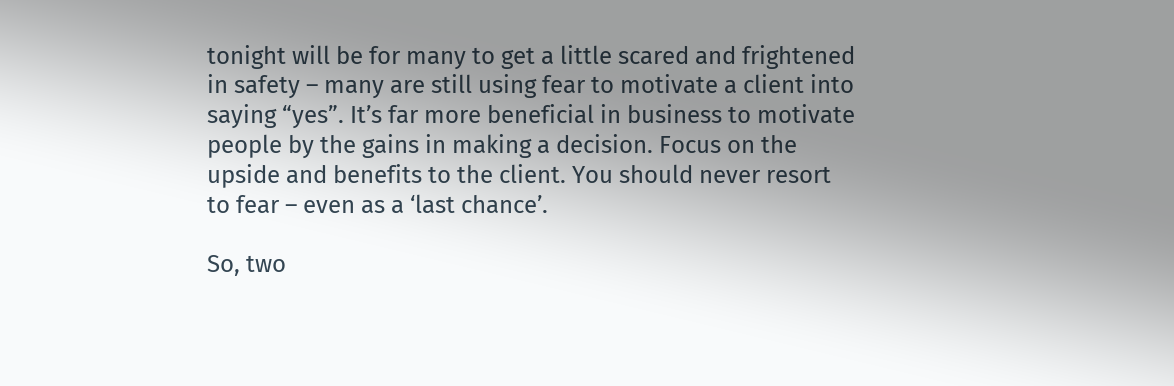tonight will be for many to get a little scared and frightened in safety – many are still using fear to motivate a client into saying “yes”. It’s far more beneficial in business to motivate people by the gains in making a decision. Focus on the upside and benefits to the client. You should never resort to fear – even as a ‘last chance’.

So, two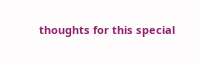thoughts for this special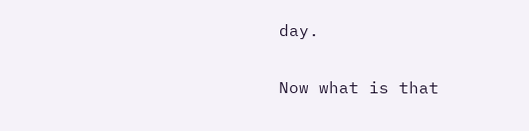day.

Now what is that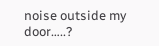noise outside my door…..?